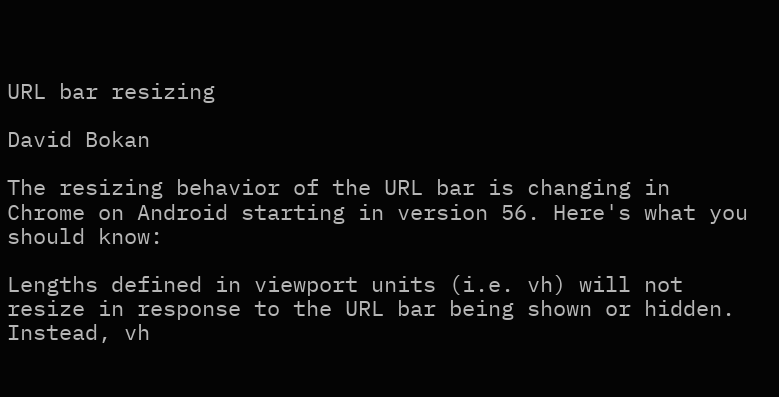URL bar resizing

David Bokan

The resizing behavior of the URL bar is changing in Chrome on Android starting in version 56. Here's what you should know:

Lengths defined in viewport units (i.e. vh) will not resize in response to the URL bar being shown or hidden. Instead, vh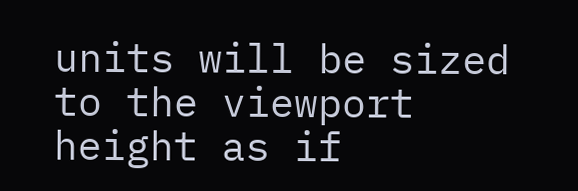units will be sized to the viewport height as if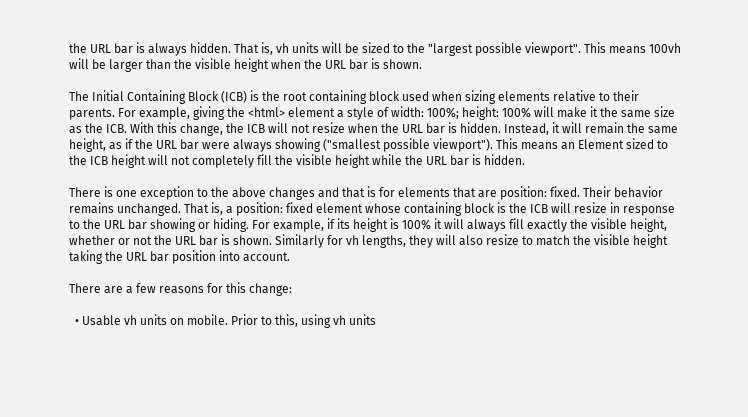the URL bar is always hidden. That is, vh units will be sized to the "largest possible viewport". This means 100vh will be larger than the visible height when the URL bar is shown.

The Initial Containing Block (ICB) is the root containing block used when sizing elements relative to their parents. For example, giving the <html> element a style of width: 100%; height: 100% will make it the same size as the ICB. With this change, the ICB will not resize when the URL bar is hidden. Instead, it will remain the same height, as if the URL bar were always showing ("smallest possible viewport"). This means an Element sized to the ICB height will not completely fill the visible height while the URL bar is hidden.

There is one exception to the above changes and that is for elements that are position: fixed. Their behavior remains unchanged. That is, a position: fixed element whose containing block is the ICB will resize in response to the URL bar showing or hiding. For example, if its height is 100% it will always fill exactly the visible height, whether or not the URL bar is shown. Similarly for vh lengths, they will also resize to match the visible height taking the URL bar position into account.

There are a few reasons for this change:

  • Usable vh units on mobile. Prior to this, using vh units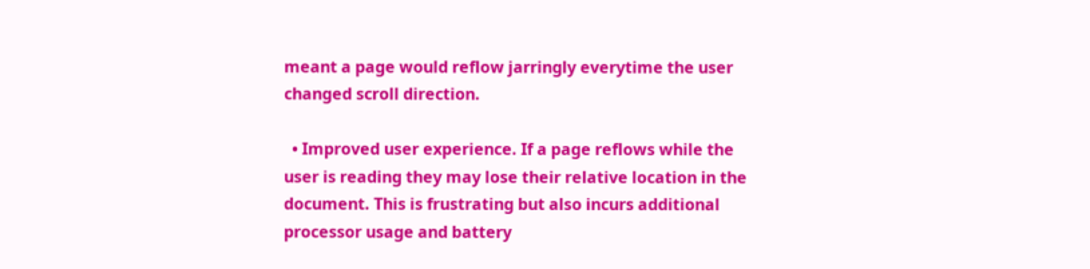meant a page would reflow jarringly everytime the user changed scroll direction.

  • Improved user experience. If a page reflows while the user is reading they may lose their relative location in the document. This is frustrating but also incurs additional processor usage and battery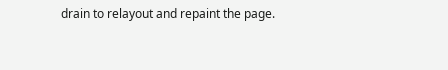drain to relayout and repaint the page.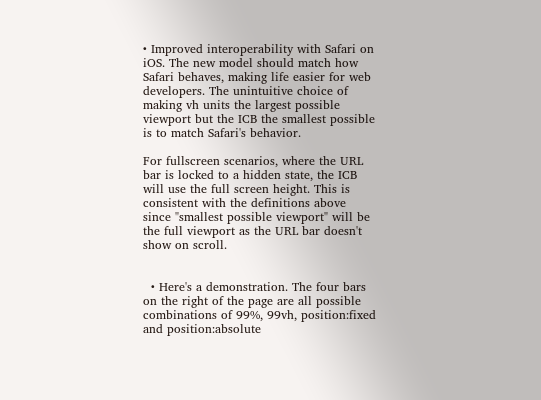• Improved interoperability with Safari on iOS. The new model should match how Safari behaves, making life easier for web developers. The unintuitive choice of making vh units the largest possible viewport but the ICB the smallest possible is to match Safari's behavior.

For fullscreen scenarios, where the URL bar is locked to a hidden state, the ICB will use the full screen height. This is consistent with the definitions above since "smallest possible viewport" will be the full viewport as the URL bar doesn't show on scroll.


  • Here's a demonstration. The four bars on the right of the page are all possible combinations of 99%, 99vh, position:fixed and position:absolute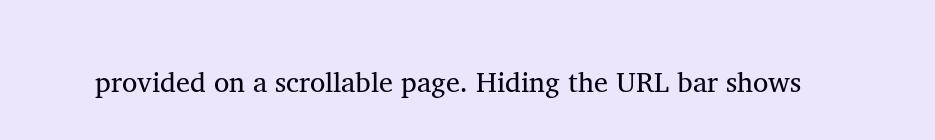provided on a scrollable page. Hiding the URL bar shows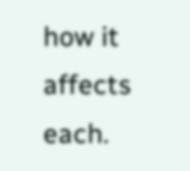how it affects each.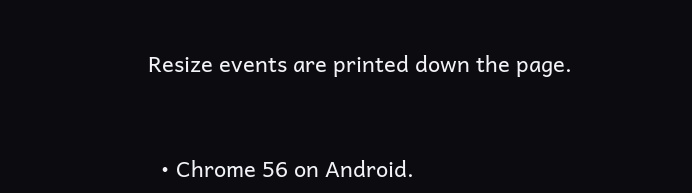Resize events are printed down the page.


  • Chrome 56 on Android.